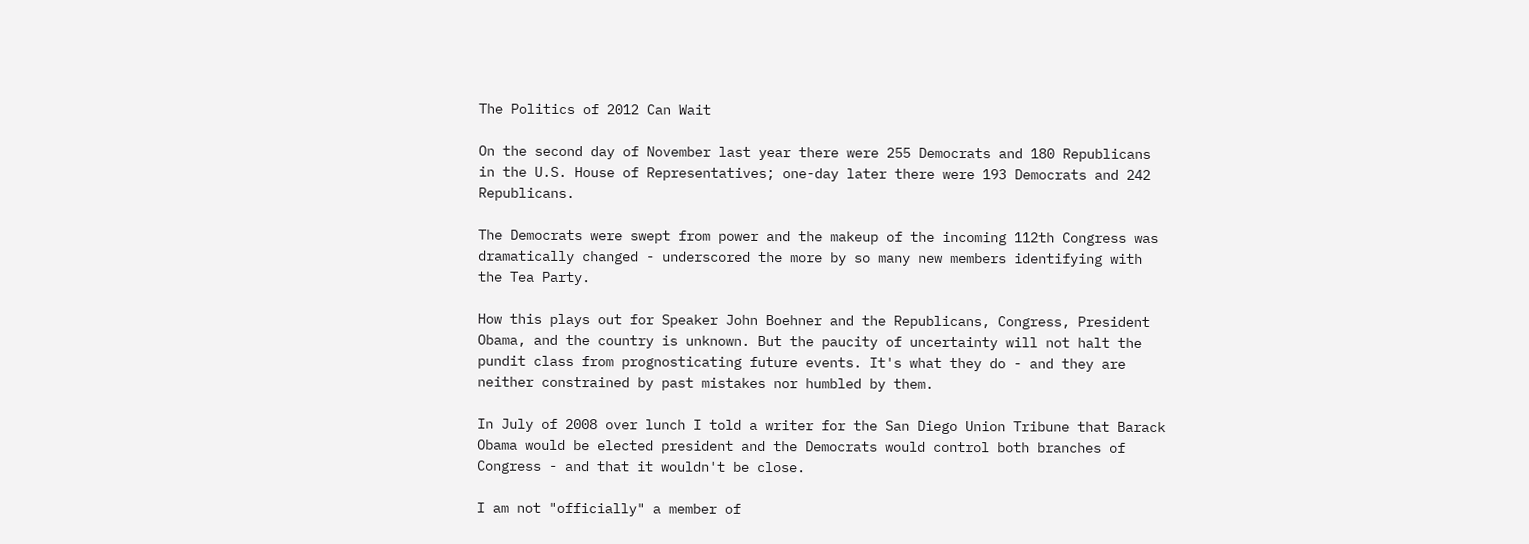The Politics of 2012 Can Wait

On the second day of November last year there were 255 Democrats and 180 Republicans in the U.S. House of Representatives; one-day later there were 193 Democrats and 242 Republicans.

The Democrats were swept from power and the makeup of the incoming 112th Congress was dramatically changed - underscored the more by so many new members identifying with the Tea Party.

How this plays out for Speaker John Boehner and the Republicans, Congress, President Obama, and the country is unknown. But the paucity of uncertainty will not halt the pundit class from prognosticating future events. It's what they do - and they are neither constrained by past mistakes nor humbled by them.

In July of 2008 over lunch I told a writer for the San Diego Union Tribune that Barack Obama would be elected president and the Democrats would control both branches of Congress - and that it wouldn't be close.

I am not "officially" a member of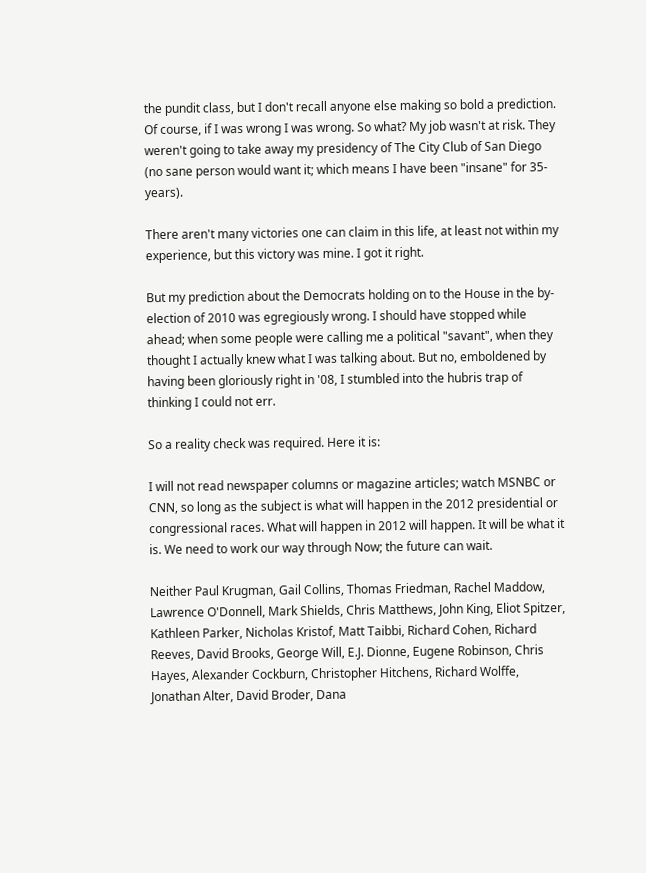the pundit class, but I don't recall anyone else making so bold a prediction. Of course, if I was wrong I was wrong. So what? My job wasn't at risk. They weren't going to take away my presidency of The City Club of San Diego (no sane person would want it; which means I have been "insane" for 35-years).

There aren't many victories one can claim in this life, at least not within my experience, but this victory was mine. I got it right.

But my prediction about the Democrats holding on to the House in the by-election of 2010 was egregiously wrong. I should have stopped while ahead; when some people were calling me a political "savant", when they thought I actually knew what I was talking about. But no, emboldened by having been gloriously right in '08, I stumbled into the hubris trap of thinking I could not err.

So a reality check was required. Here it is:

I will not read newspaper columns or magazine articles; watch MSNBC or CNN, so long as the subject is what will happen in the 2012 presidential or congressional races. What will happen in 2012 will happen. It will be what it is. We need to work our way through Now; the future can wait.

Neither Paul Krugman, Gail Collins, Thomas Friedman, Rachel Maddow, Lawrence O'Donnell, Mark Shields, Chris Matthews, John King, Eliot Spitzer, Kathleen Parker, Nicholas Kristof, Matt Taibbi, Richard Cohen, Richard Reeves, David Brooks, George Will, E.J. Dionne, Eugene Robinson, Chris Hayes, Alexander Cockburn, Christopher Hitchens, Richard Wolffe, Jonathan Alter, David Broder, Dana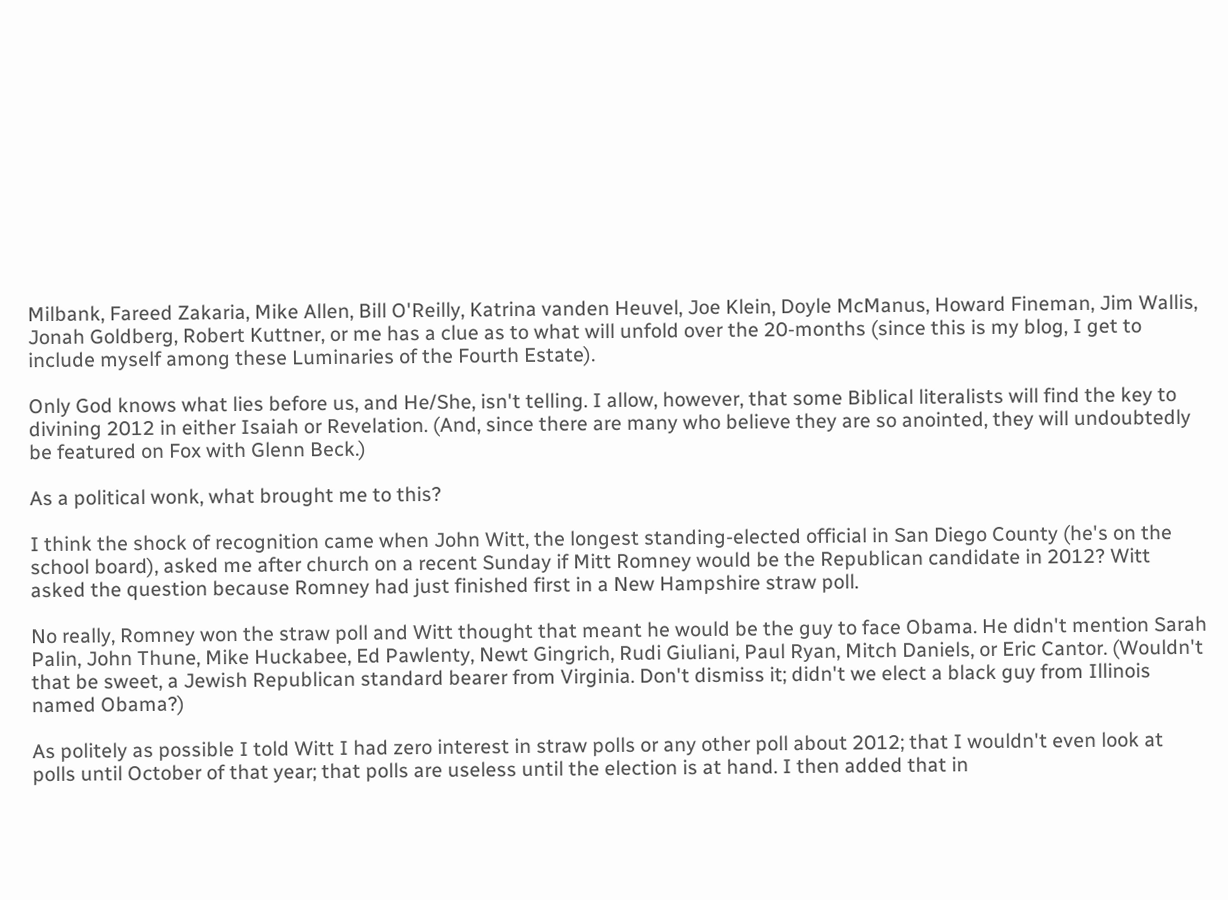Milbank, Fareed Zakaria, Mike Allen, Bill O'Reilly, Katrina vanden Heuvel, Joe Klein, Doyle McManus, Howard Fineman, Jim Wallis, Jonah Goldberg, Robert Kuttner, or me has a clue as to what will unfold over the 20-months (since this is my blog, I get to include myself among these Luminaries of the Fourth Estate).

Only God knows what lies before us, and He/She, isn't telling. I allow, however, that some Biblical literalists will find the key to divining 2012 in either Isaiah or Revelation. (And, since there are many who believe they are so anointed, they will undoubtedly be featured on Fox with Glenn Beck.)

As a political wonk, what brought me to this?

I think the shock of recognition came when John Witt, the longest standing-elected official in San Diego County (he's on the school board), asked me after church on a recent Sunday if Mitt Romney would be the Republican candidate in 2012? Witt asked the question because Romney had just finished first in a New Hampshire straw poll.

No really, Romney won the straw poll and Witt thought that meant he would be the guy to face Obama. He didn't mention Sarah Palin, John Thune, Mike Huckabee, Ed Pawlenty, Newt Gingrich, Rudi Giuliani, Paul Ryan, Mitch Daniels, or Eric Cantor. (Wouldn't that be sweet, a Jewish Republican standard bearer from Virginia. Don't dismiss it; didn't we elect a black guy from Illinois named Obama?)

As politely as possible I told Witt I had zero interest in straw polls or any other poll about 2012; that I wouldn't even look at polls until October of that year; that polls are useless until the election is at hand. I then added that in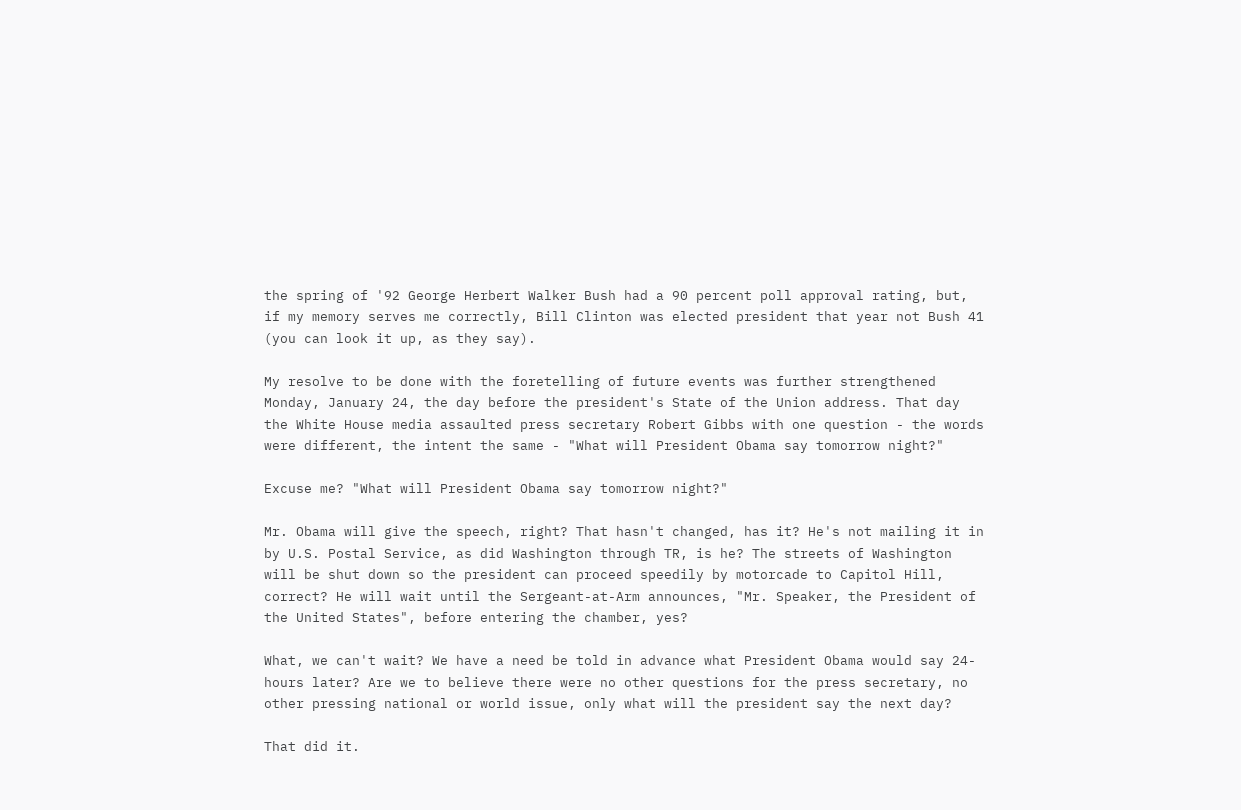the spring of '92 George Herbert Walker Bush had a 90 percent poll approval rating, but, if my memory serves me correctly, Bill Clinton was elected president that year not Bush 41 (you can look it up, as they say).

My resolve to be done with the foretelling of future events was further strengthened Monday, January 24, the day before the president's State of the Union address. That day the White House media assaulted press secretary Robert Gibbs with one question - the words were different, the intent the same - "What will President Obama say tomorrow night?"

Excuse me? "What will President Obama say tomorrow night?"

Mr. Obama will give the speech, right? That hasn't changed, has it? He's not mailing it in by U.S. Postal Service, as did Washington through TR, is he? The streets of Washington will be shut down so the president can proceed speedily by motorcade to Capitol Hill, correct? He will wait until the Sergeant-at-Arm announces, "Mr. Speaker, the President of the United States", before entering the chamber, yes?

What, we can't wait? We have a need be told in advance what President Obama would say 24-hours later? Are we to believe there were no other questions for the press secretary, no other pressing national or world issue, only what will the president say the next day?

That did it.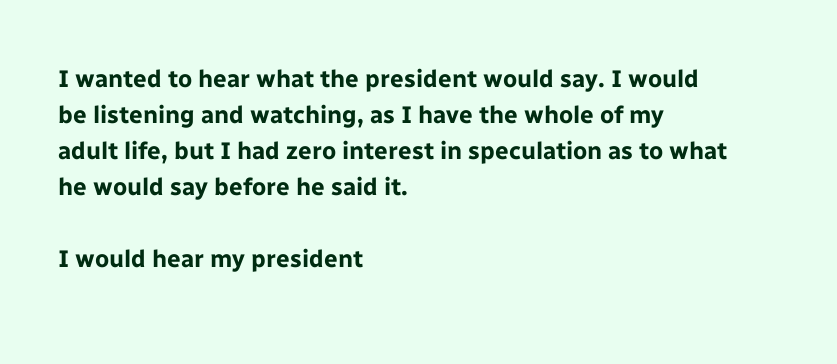I wanted to hear what the president would say. I would be listening and watching, as I have the whole of my adult life, but I had zero interest in speculation as to what he would say before he said it.

I would hear my president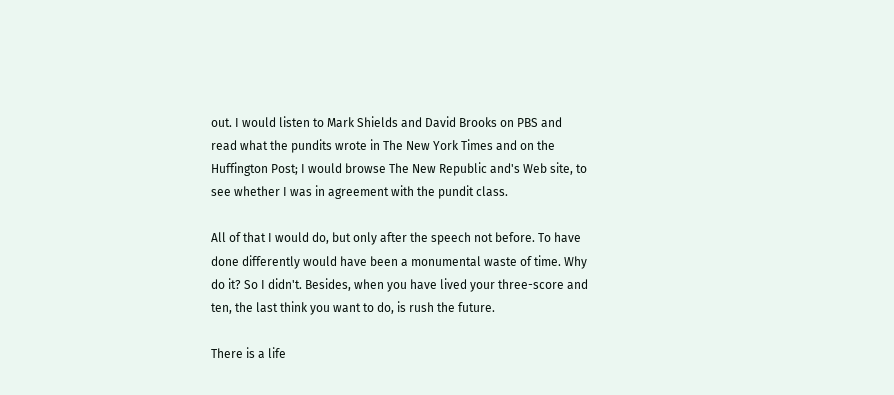out. I would listen to Mark Shields and David Brooks on PBS and read what the pundits wrote in The New York Times and on the Huffington Post; I would browse The New Republic and's Web site, to see whether I was in agreement with the pundit class.

All of that I would do, but only after the speech not before. To have done differently would have been a monumental waste of time. Why do it? So I didn't. Besides, when you have lived your three-score and ten, the last think you want to do, is rush the future.

There is a life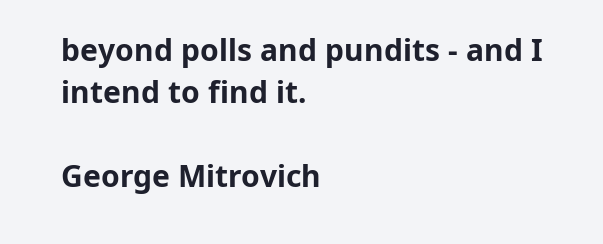beyond polls and pundits - and I intend to find it.

George Mitrovich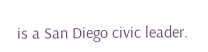is a San Diego civic leader.